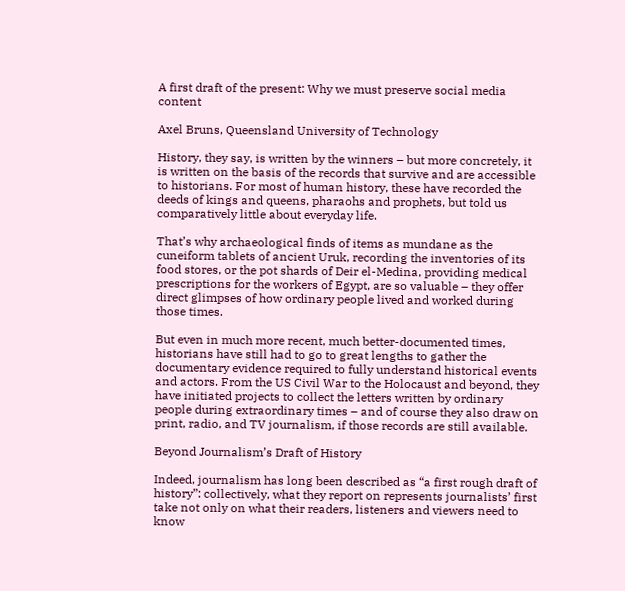A first draft of the present: Why we must preserve social media content

Axel Bruns, Queensland University of Technology

History, they say, is written by the winners – but more concretely, it is written on the basis of the records that survive and are accessible to historians. For most of human history, these have recorded the deeds of kings and queens, pharaohs and prophets, but told us comparatively little about everyday life.

That’s why archaeological finds of items as mundane as the cuneiform tablets of ancient Uruk, recording the inventories of its food stores, or the pot shards of Deir el-Medina, providing medical prescriptions for the workers of Egypt, are so valuable – they offer direct glimpses of how ordinary people lived and worked during those times.

But even in much more recent, much better-documented times, historians have still had to go to great lengths to gather the documentary evidence required to fully understand historical events and actors. From the US Civil War to the Holocaust and beyond, they have initiated projects to collect the letters written by ordinary people during extraordinary times – and of course they also draw on print, radio, and TV journalism, if those records are still available.

Beyond Journalism’s Draft of History

Indeed, journalism has long been described as “a first rough draft of history”: collectively, what they report on represents journalists’ first take not only on what their readers, listeners and viewers need to know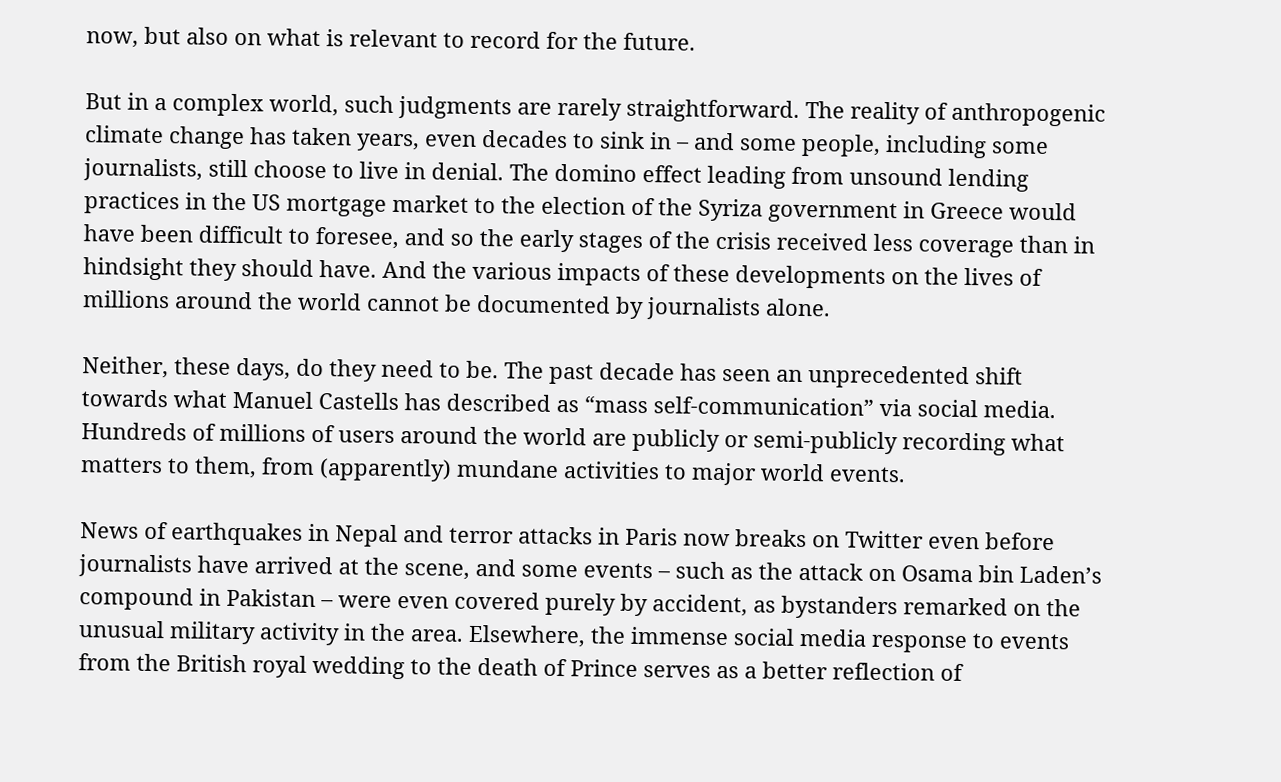now, but also on what is relevant to record for the future.

But in a complex world, such judgments are rarely straightforward. The reality of anthropogenic climate change has taken years, even decades to sink in – and some people, including some journalists, still choose to live in denial. The domino effect leading from unsound lending practices in the US mortgage market to the election of the Syriza government in Greece would have been difficult to foresee, and so the early stages of the crisis received less coverage than in hindsight they should have. And the various impacts of these developments on the lives of millions around the world cannot be documented by journalists alone.

Neither, these days, do they need to be. The past decade has seen an unprecedented shift towards what Manuel Castells has described as “mass self-communication” via social media. Hundreds of millions of users around the world are publicly or semi-publicly recording what matters to them, from (apparently) mundane activities to major world events.

News of earthquakes in Nepal and terror attacks in Paris now breaks on Twitter even before journalists have arrived at the scene, and some events – such as the attack on Osama bin Laden’s compound in Pakistan – were even covered purely by accident, as bystanders remarked on the unusual military activity in the area. Elsewhere, the immense social media response to events from the British royal wedding to the death of Prince serves as a better reflection of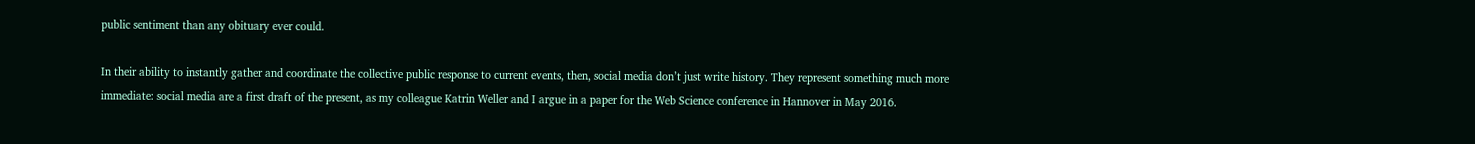public sentiment than any obituary ever could.

In their ability to instantly gather and coordinate the collective public response to current events, then, social media don’t just write history. They represent something much more immediate: social media are a first draft of the present, as my colleague Katrin Weller and I argue in a paper for the Web Science conference in Hannover in May 2016.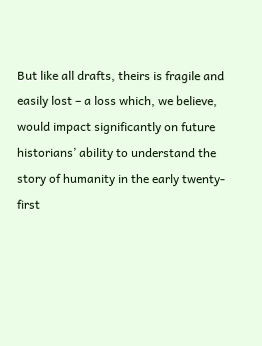But like all drafts, theirs is fragile and easily lost – a loss which, we believe, would impact significantly on future historians’ ability to understand the story of humanity in the early twenty-first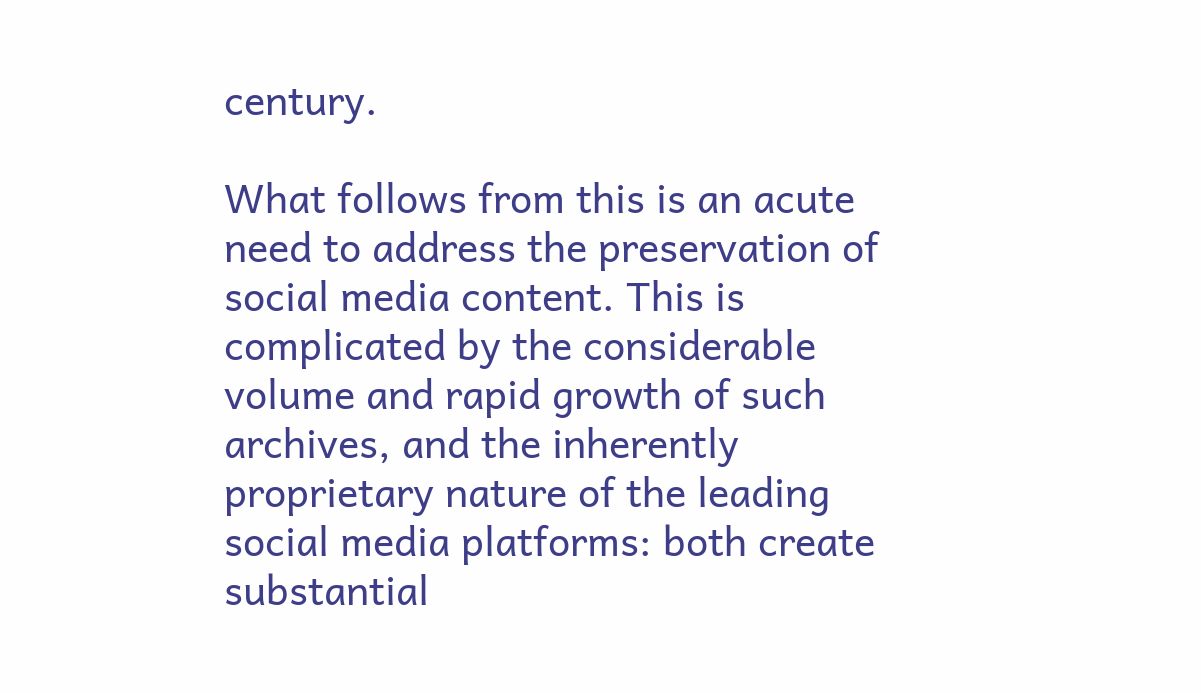century.

What follows from this is an acute need to address the preservation of social media content. This is complicated by the considerable volume and rapid growth of such archives, and the inherently proprietary nature of the leading social media platforms: both create substantial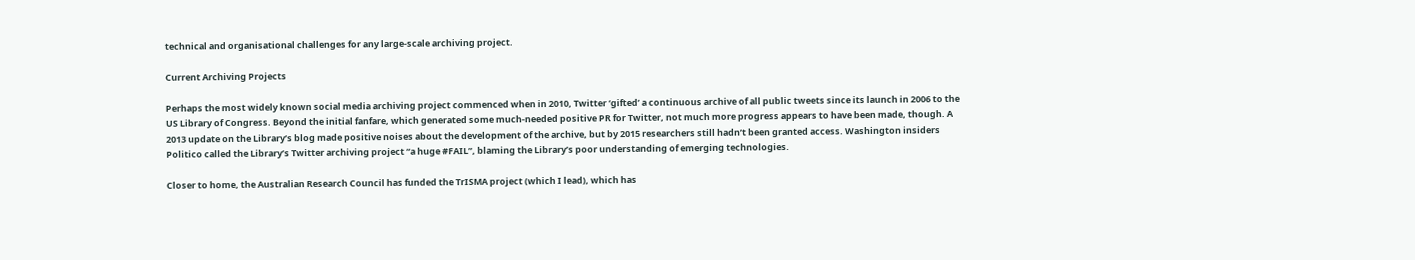technical and organisational challenges for any large-scale archiving project.

Current Archiving Projects

Perhaps the most widely known social media archiving project commenced when in 2010, Twitter ‘gifted’ a continuous archive of all public tweets since its launch in 2006 to the US Library of Congress. Beyond the initial fanfare, which generated some much-needed positive PR for Twitter, not much more progress appears to have been made, though. A 2013 update on the Library’s blog made positive noises about the development of the archive, but by 2015 researchers still hadn’t been granted access. Washington insiders Politico called the Library’s Twitter archiving project “a huge #FAIL”, blaming the Library’s poor understanding of emerging technologies.

Closer to home, the Australian Research Council has funded the TrISMA project (which I lead), which has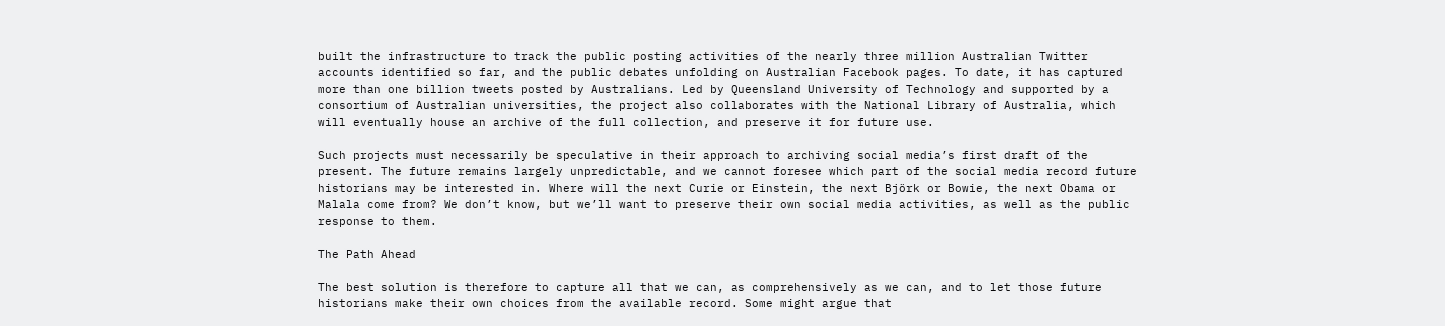built the infrastructure to track the public posting activities of the nearly three million Australian Twitter accounts identified so far, and the public debates unfolding on Australian Facebook pages. To date, it has captured more than one billion tweets posted by Australians. Led by Queensland University of Technology and supported by a consortium of Australian universities, the project also collaborates with the National Library of Australia, which will eventually house an archive of the full collection, and preserve it for future use.

Such projects must necessarily be speculative in their approach to archiving social media’s first draft of the present. The future remains largely unpredictable, and we cannot foresee which part of the social media record future historians may be interested in. Where will the next Curie or Einstein, the next Björk or Bowie, the next Obama or Malala come from? We don’t know, but we’ll want to preserve their own social media activities, as well as the public response to them.

The Path Ahead

The best solution is therefore to capture all that we can, as comprehensively as we can, and to let those future historians make their own choices from the available record. Some might argue that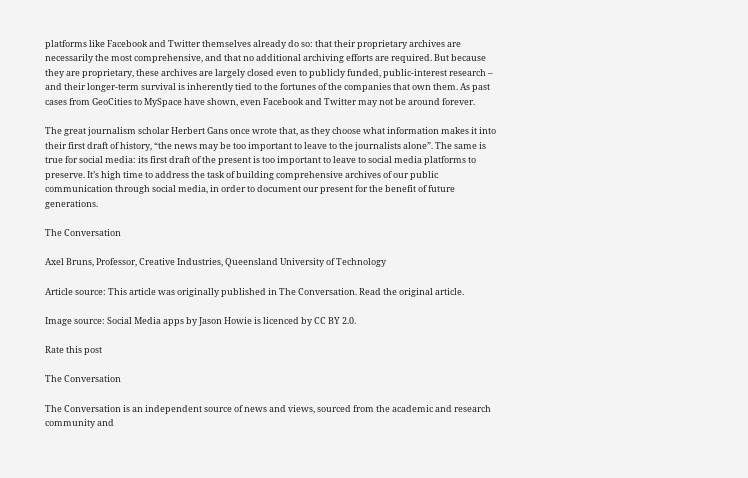platforms like Facebook and Twitter themselves already do so: that their proprietary archives are necessarily the most comprehensive, and that no additional archiving efforts are required. But because they are proprietary, these archives are largely closed even to publicly funded, public-interest research – and their longer-term survival is inherently tied to the fortunes of the companies that own them. As past cases from GeoCities to MySpace have shown, even Facebook and Twitter may not be around forever.

The great journalism scholar Herbert Gans once wrote that, as they choose what information makes it into their first draft of history, “the news may be too important to leave to the journalists alone”. The same is true for social media: its first draft of the present is too important to leave to social media platforms to preserve. It’s high time to address the task of building comprehensive archives of our public communication through social media, in order to document our present for the benefit of future generations.

The Conversation

Axel Bruns, Professor, Creative Industries, Queensland University of Technology

Article source: This article was originally published in The Conversation. Read the original article.

Image source: Social Media apps by Jason Howie is licenced by CC BY 2.0.

Rate this post

The Conversation

The Conversation is an independent source of news and views, sourced from the academic and research community and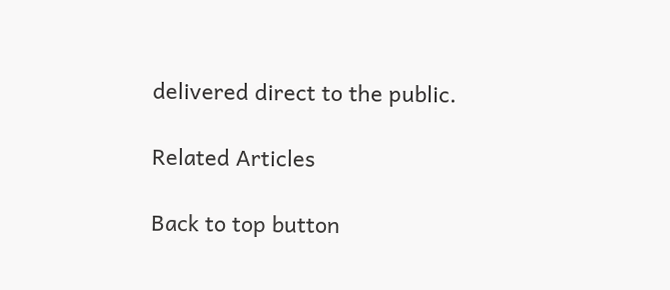delivered direct to the public.

Related Articles

Back to top button